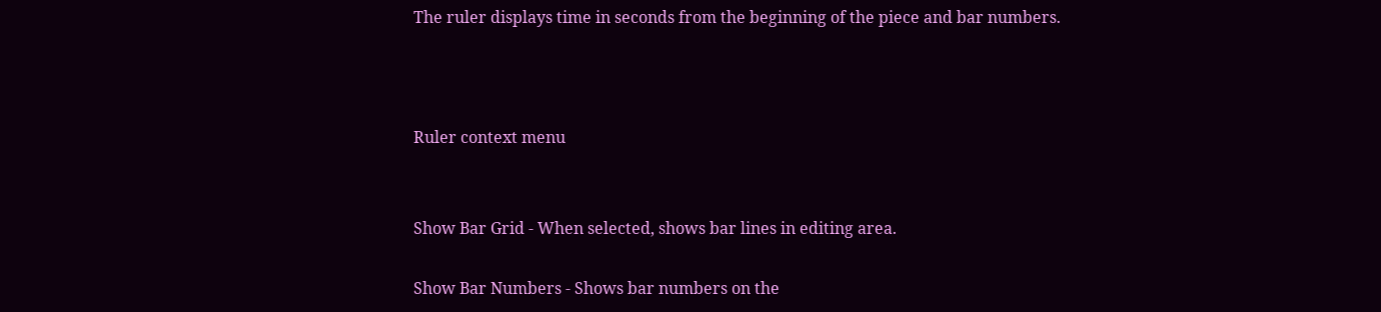The ruler displays time in seconds from the beginning of the piece and bar numbers.



Ruler context menu


Show Bar Grid - When selected, shows bar lines in editing area.

Show Bar Numbers - Shows bar numbers on the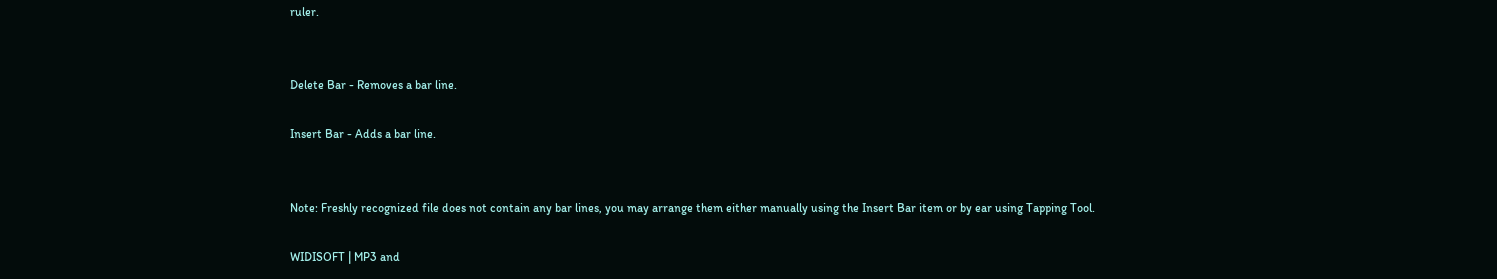ruler.


Delete Bar - Removes a bar line.

Insert Bar - Adds a bar line.


Note: Freshly recognized file does not contain any bar lines, you may arrange them either manually using the Insert Bar item or by ear using Tapping Tool.

WIDISOFT | MP3 and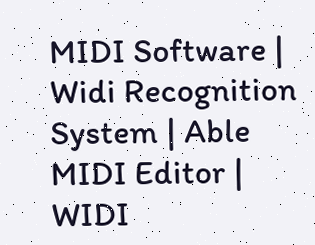MIDI Software | Widi Recognition System | Able MIDI Editor | WIDI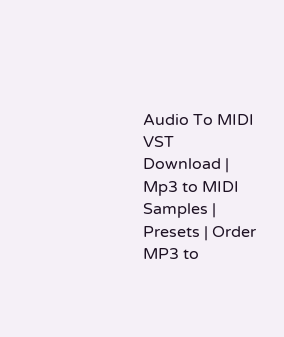Audio To MIDI VST
Download | Mp3 to MIDI Samples | Presets | Order
MP3 to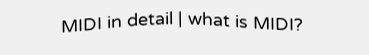MIDI in detail | what is MIDI?